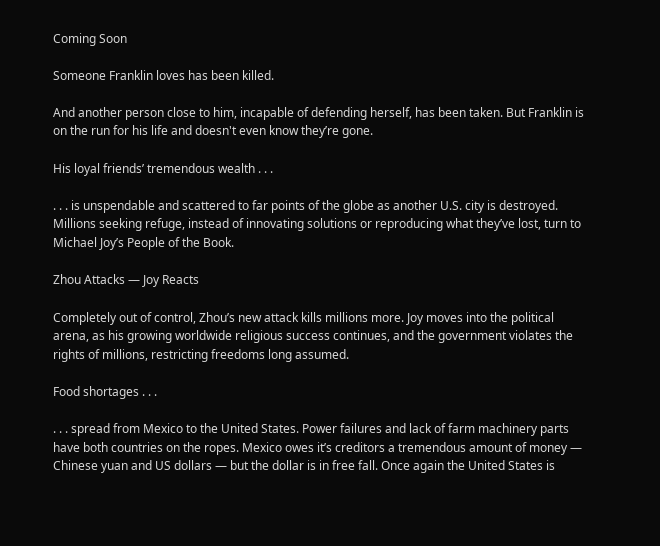Coming Soon

Someone Franklin loves has been killed.

And another person close to him, incapable of defending herself, has been taken. But Franklin is on the run for his life and doesn't even know they’re gone.

His loyal friends’ tremendous wealth . . .

. . . is unspendable and scattered to far points of the globe as another U.S. city is destroyed. Millions seeking refuge, instead of innovating solutions or reproducing what they’ve lost, turn to Michael Joy’s People of the Book.

Zhou Attacks — Joy Reacts

Completely out of control, Zhou’s new attack kills millions more. Joy moves into the political arena, as his growing worldwide religious success continues, and the government violates the rights of millions, restricting freedoms long assumed.

Food shortages . . .

. . . spread from Mexico to the United States. Power failures and lack of farm machinery parts have both countries on the ropes. Mexico owes it’s creditors a tremendous amount of money — Chinese yuan and US dollars — but the dollar is in free fall. Once again the United States is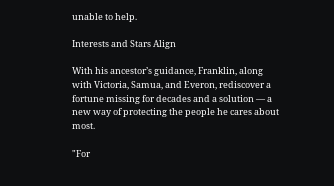unable to help.

Interests and Stars Align

With his ancestor’s guidance, Franklin, along with Victoria, Samua, and Everon, rediscover a fortune missing for decades and a solution — a new way of protecting the people he cares about most.

"For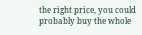the right price, you could probably buy the whole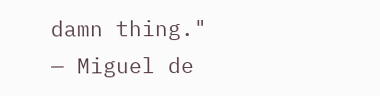damn thing."
— Miguel de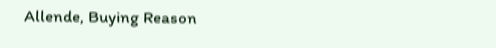Allende, Buying Reason